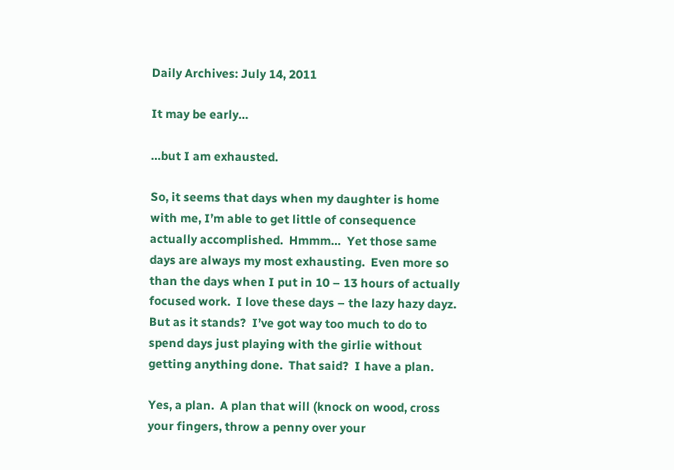Daily Archives: July 14, 2011

It may be early…

…but I am exhausted.

So, it seems that days when my daughter is home with me, I’m able to get little of consequence actually accomplished.  Hmmm…  Yet those same days are always my most exhausting.  Even more so than the days when I put in 10 – 13 hours of actually focused work.  I love these days – the lazy hazy dayz.  But as it stands?  I’ve got way too much to do to spend days just playing with the girlie without getting anything done.  That said?  I have a plan.

Yes, a plan.  A plan that will (knock on wood, cross your fingers, throw a penny over your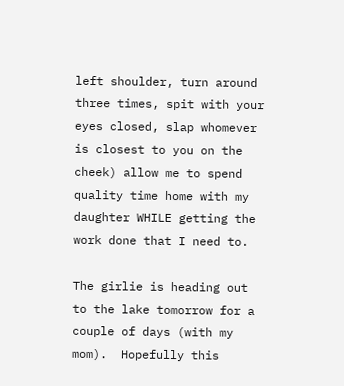left shoulder, turn around three times, spit with your eyes closed, slap whomever is closest to you on the cheek) allow me to spend quality time home with my daughter WHILE getting the work done that I need to.

The girlie is heading out to the lake tomorrow for a couple of days (with my mom).  Hopefully this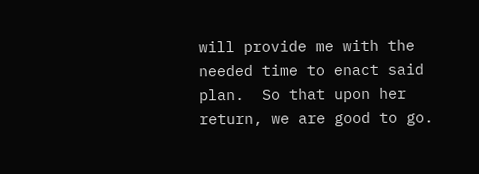will provide me with the needed time to enact said plan.  So that upon her return, we are good to go.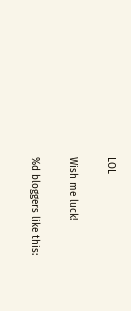LOL

Wish me luck!

%d bloggers like this: